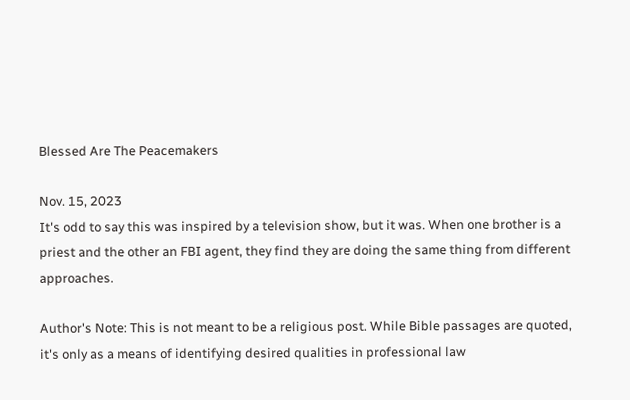Blessed Are The Peacemakers

Nov. 15, 2023
It's odd to say this was inspired by a television show, but it was. When one brother is a priest and the other an FBI agent, they find they are doing the same thing from different approaches.

Author's Note: This is not meant to be a religious post. While Bible passages are quoted, it's only as a means of identifying desired qualities in professional law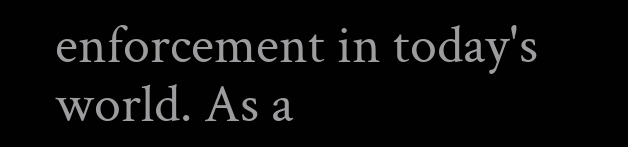enforcement in today's world. As a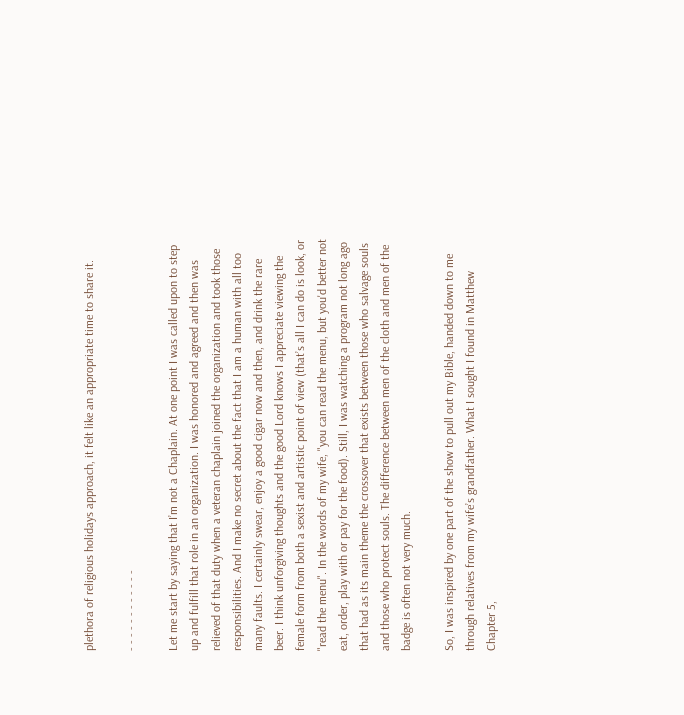plethora of religious holidays approach, it felt like an appropriate time to share it.

- - - - - - - - - - - -

Let me start by saying that I’m not a Chaplain. At one point I was called upon to step up and fulfill that role in an organization. I was honored and agreed and then was relieved of that duty when a veteran chaplain joined the organization and took those responsibilities. And I make no secret about the fact that I am a human with all too many faults. I certainly swear, enjoy a good cigar now and then, and drink the rare beer. I think unforgiving thoughts and the good Lord knows I appreciate viewing the female form from both a sexist and artistic point of view (that’s all I can do is look, or "read the menu". In the words of my wife, "you can read the menu, but you'd better not eat, order, play with or pay for the food). Still, I was watching a program not long ago that had as its main theme the crossover that exists between those who salvage souls and those who protect souls. The difference between men of the cloth and men of the badge is often not very much.

So, I was inspired by one part of the show to pull out my Bible, handed down to me through relatives from my wife’s grandfather. What I sought I found in Matthew Chapter 5,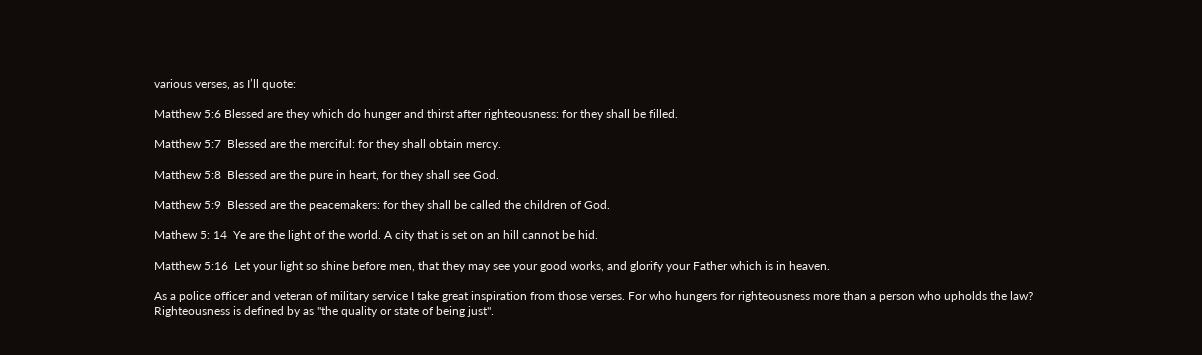various verses, as I’ll quote:

Matthew 5:6 Blessed are they which do hunger and thirst after righteousness: for they shall be filled.

Matthew 5:7  Blessed are the merciful: for they shall obtain mercy.

Matthew 5:8  Blessed are the pure in heart, for they shall see God.

Matthew 5:9  Blessed are the peacemakers: for they shall be called the children of God.

Mathew 5: 14  Ye are the light of the world. A city that is set on an hill cannot be hid.

Matthew 5:16  Let your light so shine before men, that they may see your good works, and glorify your Father which is in heaven.

As a police officer and veteran of military service I take great inspiration from those verses. For who hungers for righteousness more than a person who upholds the law? Righteousness is defined by as "the quality or state of being just".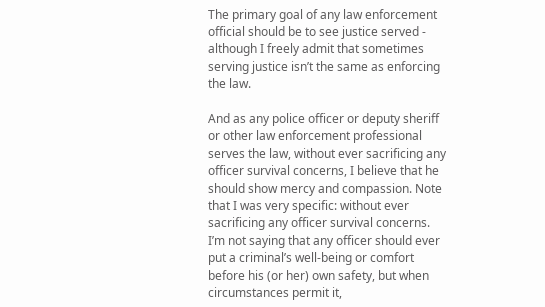The primary goal of any law enforcement official should be to see justice served - although I freely admit that sometimes serving justice isn’t the same as enforcing the law.

And as any police officer or deputy sheriff or other law enforcement professional serves the law, without ever sacrificing any officer survival concerns, I believe that he should show mercy and compassion. Note that I was very specific: without ever sacrificing any officer survival concerns. I’m not saying that any officer should ever put a criminal’s well-being or comfort before his (or her) own safety, but when circumstances permit it,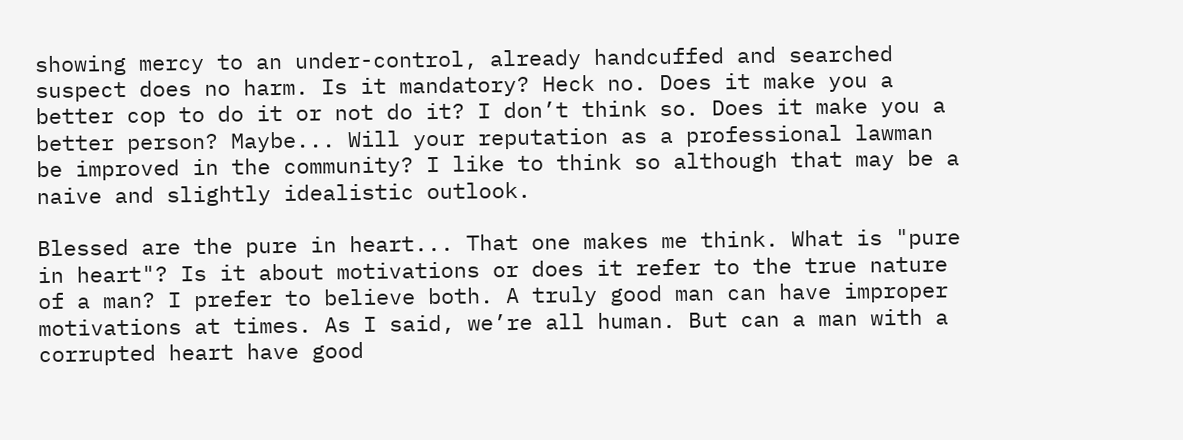showing mercy to an under-control, already handcuffed and searched suspect does no harm. Is it mandatory? Heck no. Does it make you a better cop to do it or not do it? I don’t think so. Does it make you a better person? Maybe... Will your reputation as a professional lawman be improved in the community? I like to think so although that may be a naive and slightly idealistic outlook.

Blessed are the pure in heart... That one makes me think. What is "pure in heart"? Is it about motivations or does it refer to the true nature of a man? I prefer to believe both. A truly good man can have improper motivations at times. As I said, we’re all human. But can a man with a corrupted heart have good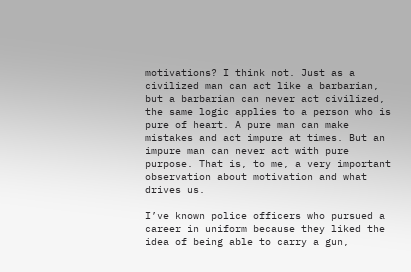motivations? I think not. Just as a civilized man can act like a barbarian, but a barbarian can never act civilized, the same logic applies to a person who is pure of heart. A pure man can make mistakes and act impure at times. But an impure man can never act with pure purpose. That is, to me, a very important observation about motivation and what drives us.

I’ve known police officers who pursued a career in uniform because they liked the idea of being able to carry a gun,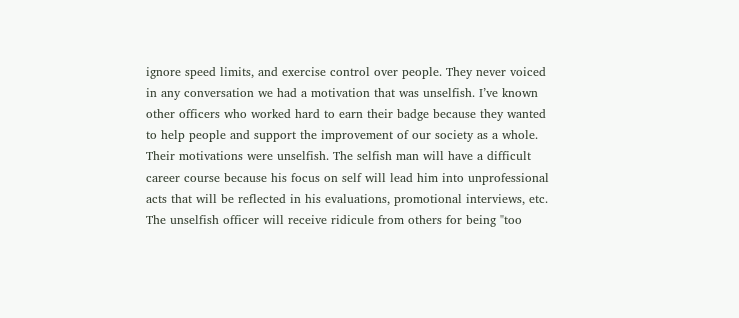ignore speed limits, and exercise control over people. They never voiced in any conversation we had a motivation that was unselfish. I’ve known other officers who worked hard to earn their badge because they wanted to help people and support the improvement of our society as a whole. Their motivations were unselfish. The selfish man will have a difficult career course because his focus on self will lead him into unprofessional acts that will be reflected in his evaluations, promotional interviews, etc. The unselfish officer will receive ridicule from others for being "too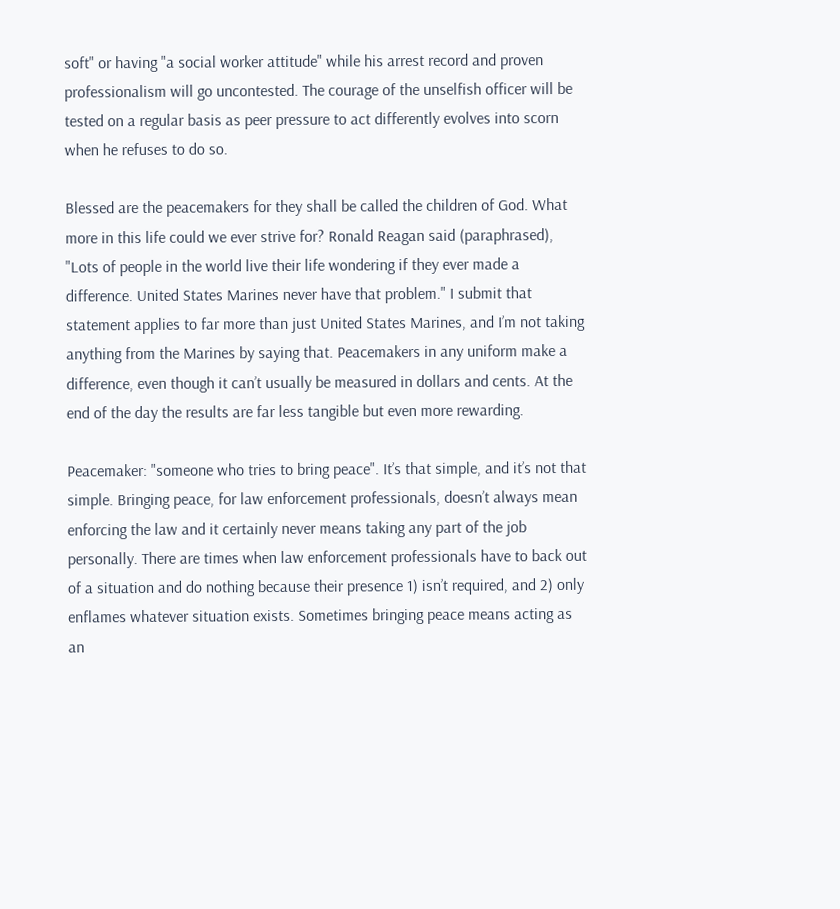soft" or having "a social worker attitude" while his arrest record and proven professionalism will go uncontested. The courage of the unselfish officer will be tested on a regular basis as peer pressure to act differently evolves into scorn when he refuses to do so.

Blessed are the peacemakers for they shall be called the children of God. What more in this life could we ever strive for? Ronald Reagan said (paraphrased), "Lots of people in the world live their life wondering if they ever made a difference. United States Marines never have that problem." I submit that statement applies to far more than just United States Marines, and I’m not taking anything from the Marines by saying that. Peacemakers in any uniform make a difference, even though it can’t usually be measured in dollars and cents. At the end of the day the results are far less tangible but even more rewarding.

Peacemaker: "someone who tries to bring peace". It’s that simple, and it’s not that simple. Bringing peace, for law enforcement professionals, doesn’t always mean enforcing the law and it certainly never means taking any part of the job personally. There are times when law enforcement professionals have to back out of a situation and do nothing because their presence 1) isn’t required, and 2) only enflames whatever situation exists. Sometimes bringing peace means acting as an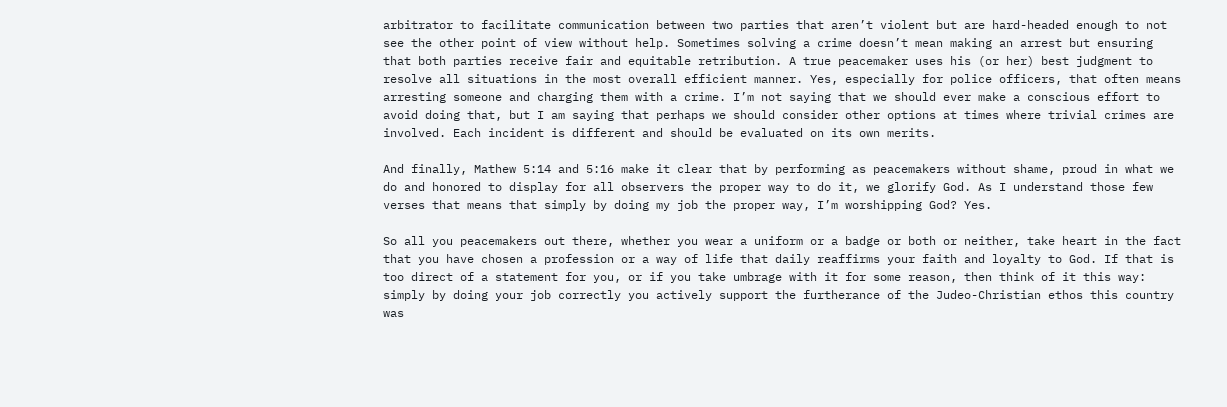arbitrator to facilitate communication between two parties that aren’t violent but are hard-headed enough to not see the other point of view without help. Sometimes solving a crime doesn’t mean making an arrest but ensuring that both parties receive fair and equitable retribution. A true peacemaker uses his (or her) best judgment to resolve all situations in the most overall efficient manner. Yes, especially for police officers, that often means arresting someone and charging them with a crime. I’m not saying that we should ever make a conscious effort to avoid doing that, but I am saying that perhaps we should consider other options at times where trivial crimes are involved. Each incident is different and should be evaluated on its own merits.

And finally, Mathew 5:14 and 5:16 make it clear that by performing as peacemakers without shame, proud in what we do and honored to display for all observers the proper way to do it, we glorify God. As I understand those few verses that means that simply by doing my job the proper way, I’m worshipping God? Yes.

So all you peacemakers out there, whether you wear a uniform or a badge or both or neither, take heart in the fact that you have chosen a profession or a way of life that daily reaffirms your faith and loyalty to God. If that is too direct of a statement for you, or if you take umbrage with it for some reason, then think of it this way: simply by doing your job correctly you actively support the furtherance of the Judeo-Christian ethos this country was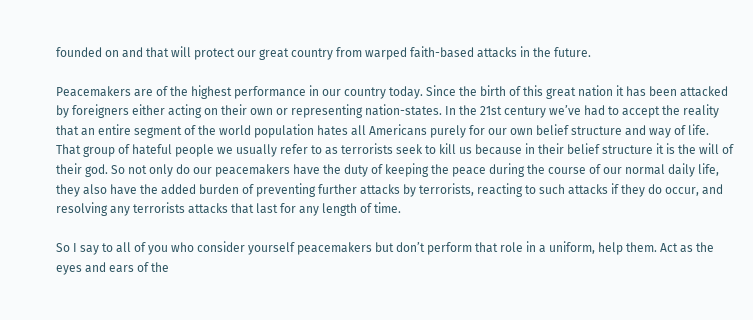founded on and that will protect our great country from warped faith-based attacks in the future.

Peacemakers are of the highest performance in our country today. Since the birth of this great nation it has been attacked by foreigners either acting on their own or representing nation-states. In the 21st century we’ve had to accept the reality that an entire segment of the world population hates all Americans purely for our own belief structure and way of life. That group of hateful people we usually refer to as terrorists seek to kill us because in their belief structure it is the will of their god. So not only do our peacemakers have the duty of keeping the peace during the course of our normal daily life, they also have the added burden of preventing further attacks by terrorists, reacting to such attacks if they do occur, and resolving any terrorists attacks that last for any length of time.

So I say to all of you who consider yourself peacemakers but don’t perform that role in a uniform, help them. Act as the eyes and ears of the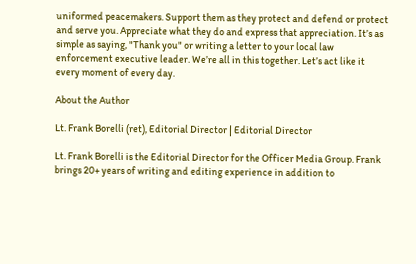uniformed peacemakers. Support them as they protect and defend or protect and serve you. Appreciate what they do and express that appreciation. It’s as simple as saying, "Thank you" or writing a letter to your local law enforcement executive leader. We’re all in this together. Let’s act like it every moment of every day.

About the Author

Lt. Frank Borelli (ret), Editorial Director | Editorial Director

Lt. Frank Borelli is the Editorial Director for the Officer Media Group. Frank brings 20+ years of writing and editing experience in addition to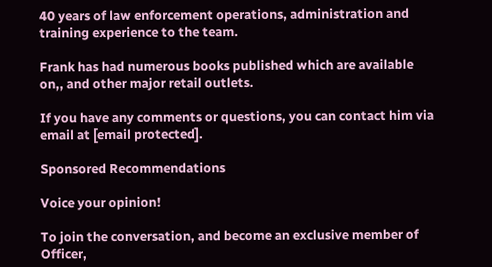40 years of law enforcement operations, administration and training experience to the team.

Frank has had numerous books published which are available on,, and other major retail outlets.

If you have any comments or questions, you can contact him via email at [email protected].

Sponsored Recommendations

Voice your opinion!

To join the conversation, and become an exclusive member of Officer,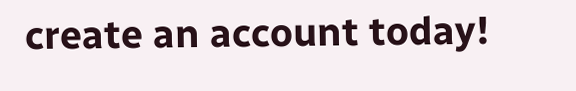create an account today!